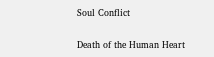Soul Conflict

Death of the Human Heart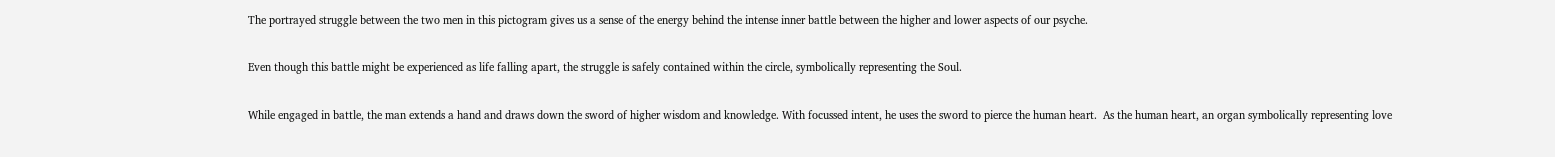The portrayed struggle between the two men in this pictogram gives us a sense of the energy behind the intense inner battle between the higher and lower aspects of our psyche.

Even though this battle might be experienced as life falling apart, the struggle is safely contained within the circle, symbolically representing the Soul.

While engaged in battle, the man extends a hand and draws down the sword of higher wisdom and knowledge. With focussed intent, he uses the sword to pierce the human heart.  As the human heart, an organ symbolically representing love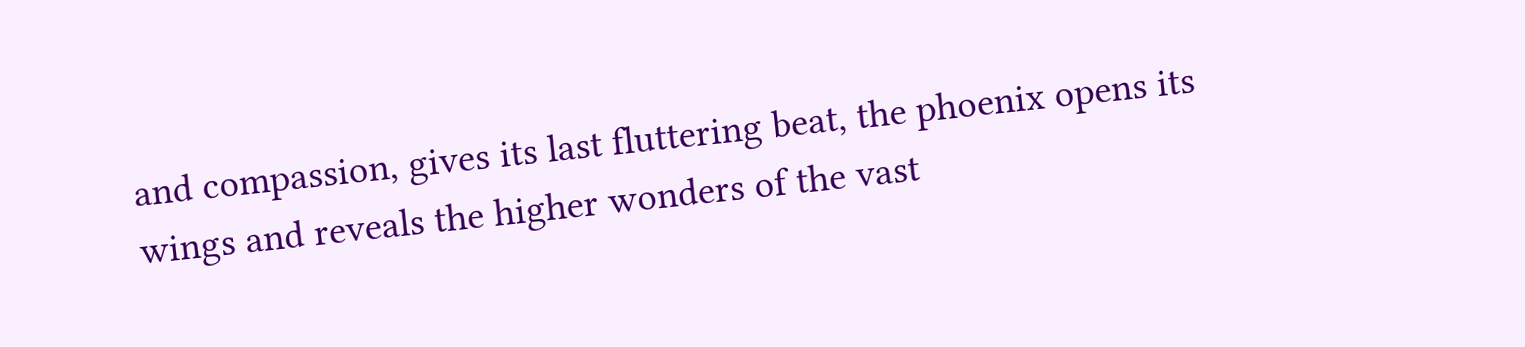and compassion, gives its last fluttering beat, the phoenix opens its wings and reveals the higher wonders of the vast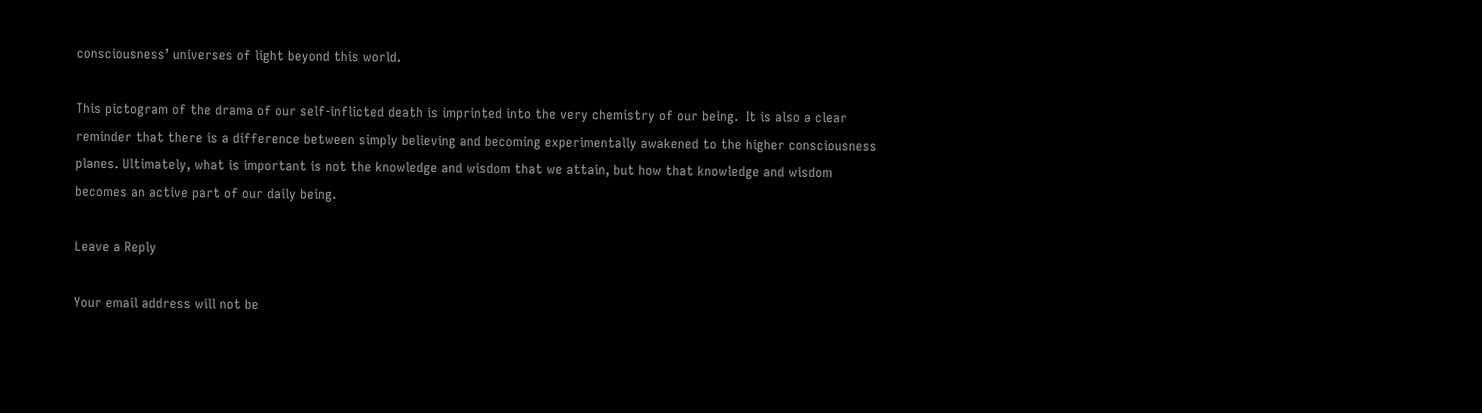consciousness’ universes of light beyond this world.

This pictogram of the drama of our self-inflicted death is imprinted into the very chemistry of our being.  It is also a clear reminder that there is a difference between simply believing and becoming experimentally awakened to the higher consciousness planes. Ultimately, what is important is not the knowledge and wisdom that we attain, but how that knowledge and wisdom becomes an active part of our daily being.

Leave a Reply

Your email address will not be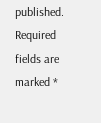published. Required fields are marked *